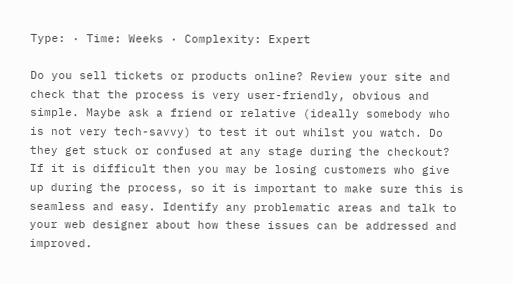Type: · Time: Weeks · Complexity: Expert

Do you sell tickets or products online? Review your site and check that the process is very user-friendly, obvious and simple. Maybe ask a friend or relative (ideally somebody who is not very tech-savvy) to test it out whilst you watch. Do they get stuck or confused at any stage during the checkout? If it is difficult then you may be losing customers who give up during the process, so it is important to make sure this is seamless and easy. Identify any problematic areas and talk to your web designer about how these issues can be addressed and improved.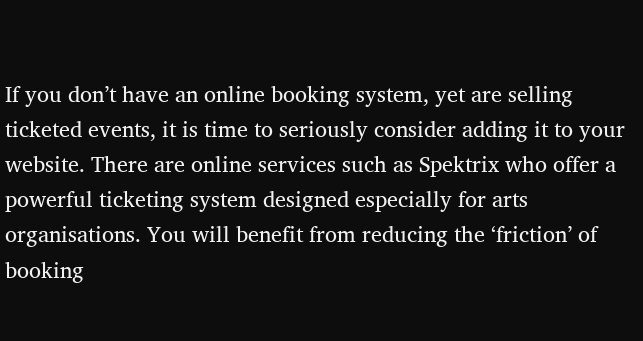If you don’t have an online booking system, yet are selling ticketed events, it is time to seriously consider adding it to your website. There are online services such as Spektrix who offer a powerful ticketing system designed especially for arts organisations. You will benefit from reducing the ‘friction’ of booking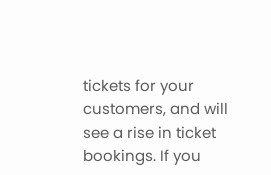tickets for your customers, and will see a rise in ticket bookings. If you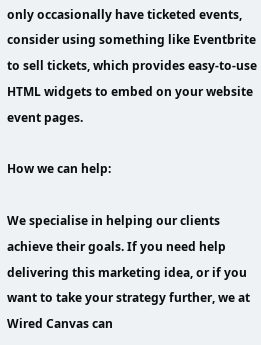only occasionally have ticketed events, consider using something like Eventbrite to sell tickets, which provides easy-to-use HTML widgets to embed on your website event pages.

How we can help:

We specialise in helping our clients achieve their goals. If you need help delivering this marketing idea, or if you want to take your strategy further, we at Wired Canvas can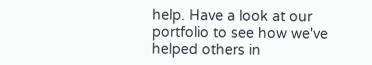help. Have a look at our portfolio to see how we've helped others in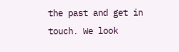the past and get in touch. We look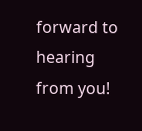forward to hearing from you!